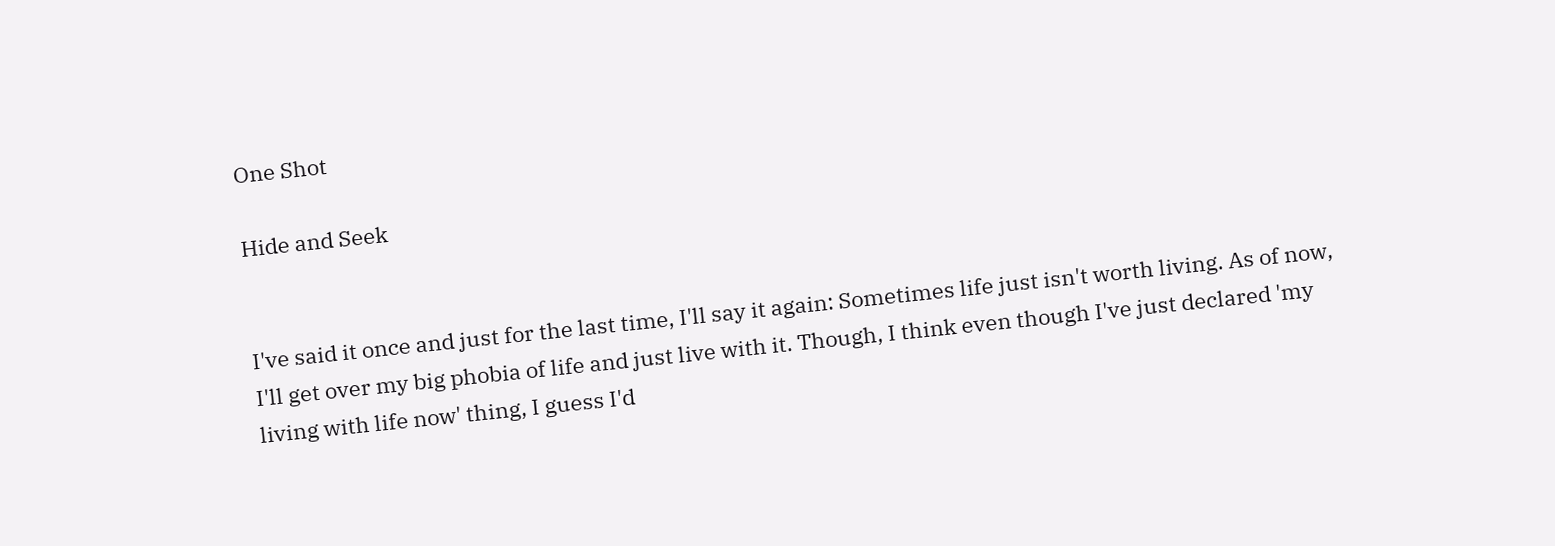One Shot

Hide and Seek


I've said it once and just for the last time, I'll say it again: Sometimes life just isn't worth living. As of now, I'll get over my big phobia of life and just live with it. Though, I think even though I've just declared 'my living with life now' thing, I guess I'd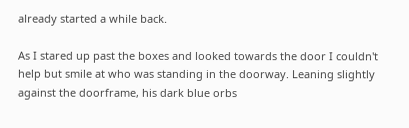already started a while back.

As I stared up past the boxes and looked towards the door I couldn't help but smile at who was standing in the doorway. Leaning slightly against the doorframe, his dark blue orbs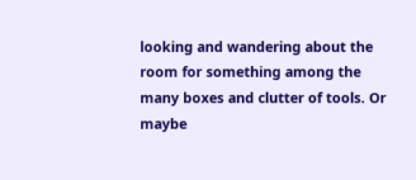looking and wandering about the room for something among the many boxes and clutter of tools. Or maybe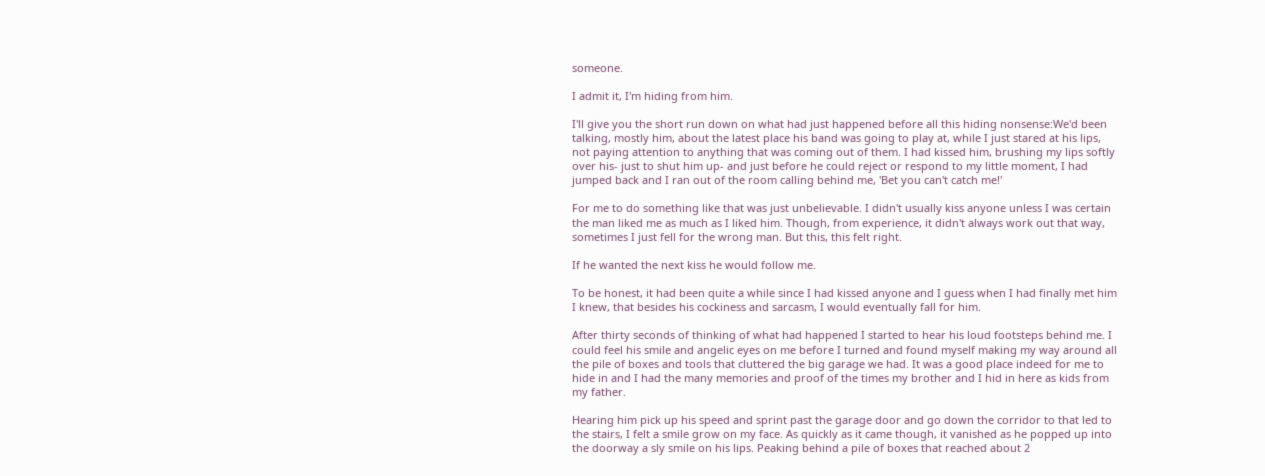someone.

I admit it, I'm hiding from him.

I'll give you the short run down on what had just happened before all this hiding nonsense:We'd been talking, mostly him, about the latest place his band was going to play at, while I just stared at his lips, not paying attention to anything that was coming out of them. I had kissed him, brushing my lips softly over his- just to shut him up- and just before he could reject or respond to my little moment, I had jumped back and I ran out of the room calling behind me, 'Bet you can't catch me!'

For me to do something like that was just unbelievable. I didn't usually kiss anyone unless I was certain the man liked me as much as I liked him. Though, from experience, it didn't always work out that way, sometimes I just fell for the wrong man. But this, this felt right.

If he wanted the next kiss he would follow me.

To be honest, it had been quite a while since I had kissed anyone and I guess when I had finally met him I knew, that besides his cockiness and sarcasm, I would eventually fall for him.

After thirty seconds of thinking of what had happened I started to hear his loud footsteps behind me. I could feel his smile and angelic eyes on me before I turned and found myself making my way around all the pile of boxes and tools that cluttered the big garage we had. It was a good place indeed for me to hide in and I had the many memories and proof of the times my brother and I hid in here as kids from my father.

Hearing him pick up his speed and sprint past the garage door and go down the corridor to that led to the stairs, I felt a smile grow on my face. As quickly as it came though, it vanished as he popped up into the doorway a sly smile on his lips. Peaking behind a pile of boxes that reached about 2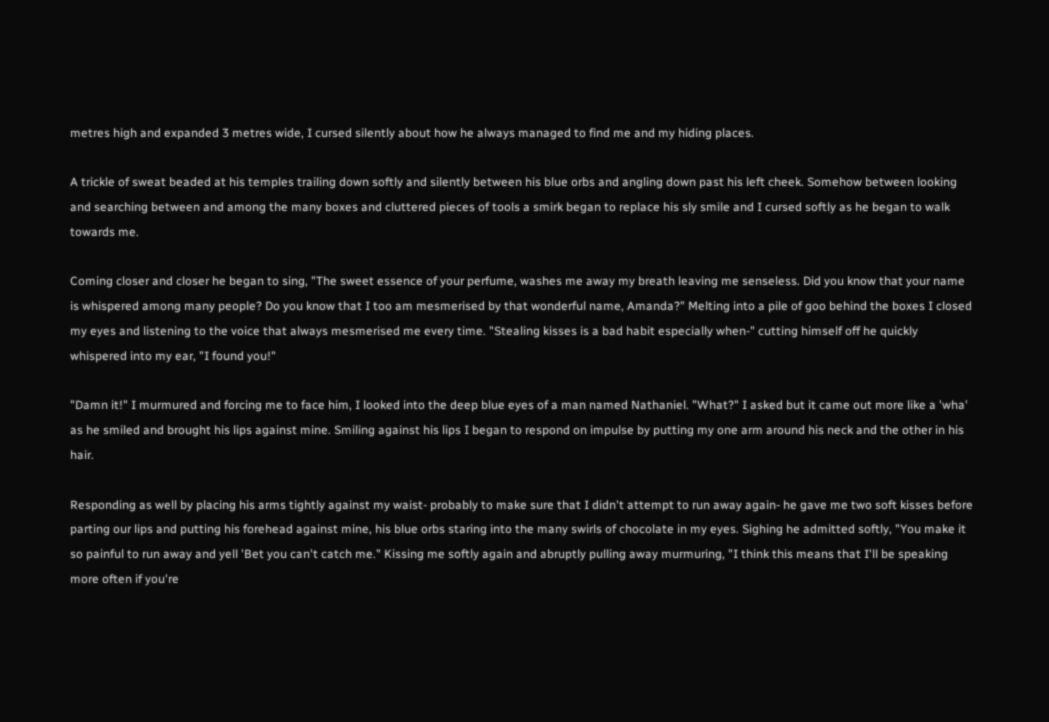metres high and expanded 3 metres wide, I cursed silently about how he always managed to find me and my hiding places.

A trickle of sweat beaded at his temples trailing down softly and silently between his blue orbs and angling down past his left cheek. Somehow between looking and searching between and among the many boxes and cluttered pieces of tools a smirk began to replace his sly smile and I cursed softly as he began to walk towards me.

Coming closer and closer he began to sing, "The sweet essence of your perfume, washes me away my breath leaving me senseless. Did you know that your name is whispered among many people? Do you know that I too am mesmerised by that wonderful name, Amanda?" Melting into a pile of goo behind the boxes I closed my eyes and listening to the voice that always mesmerised me every time. "Stealing kisses is a bad habit especially when-" cutting himself off he quickly whispered into my ear, "I found you!"

"Damn it!" I murmured and forcing me to face him, I looked into the deep blue eyes of a man named Nathaniel. "What?" I asked but it came out more like a 'wha' as he smiled and brought his lips against mine. Smiling against his lips I began to respond on impulse by putting my one arm around his neck and the other in his hair.

Responding as well by placing his arms tightly against my waist- probably to make sure that I didn't attempt to run away again- he gave me two soft kisses before parting our lips and putting his forehead against mine, his blue orbs staring into the many swirls of chocolate in my eyes. Sighing he admitted softly, "You make it so painful to run away and yell 'Bet you can't catch me." Kissing me softly again and abruptly pulling away murmuring, "I think this means that I'll be speaking more often if you're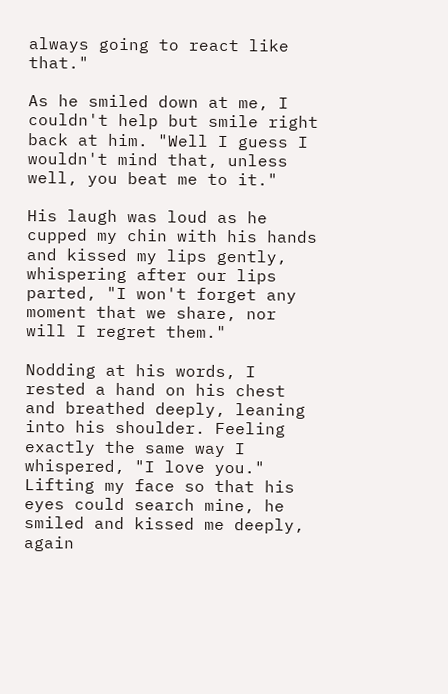always going to react like that."

As he smiled down at me, I couldn't help but smile right back at him. "Well I guess I wouldn't mind that, unless well, you beat me to it."

His laugh was loud as he cupped my chin with his hands and kissed my lips gently, whispering after our lips parted, "I won't forget any moment that we share, nor will I regret them."

Nodding at his words, I rested a hand on his chest and breathed deeply, leaning into his shoulder. Feeling exactly the same way I whispered, "I love you." Lifting my face so that his eyes could search mine, he smiled and kissed me deeply, again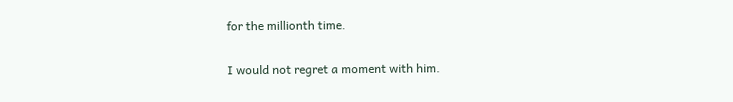for the millionth time.

I would not regret a moment with him.